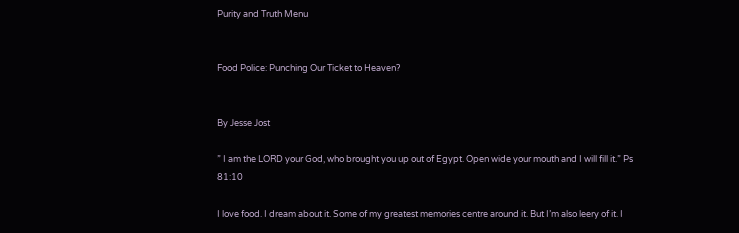Purity and Truth Menu


Food Police: Punching Our Ticket to Heaven?


By Jesse Jost

” I am the LORD your God, who brought you up out of Egypt. Open wide your mouth and I will fill it.” Ps 81:10

I love food. I dream about it. Some of my greatest memories centre around it. But I’m also leery of it. I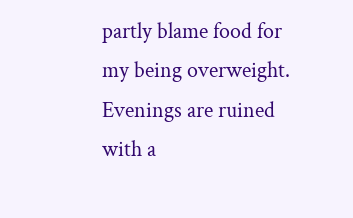partly blame food for my being overweight. Evenings are ruined with a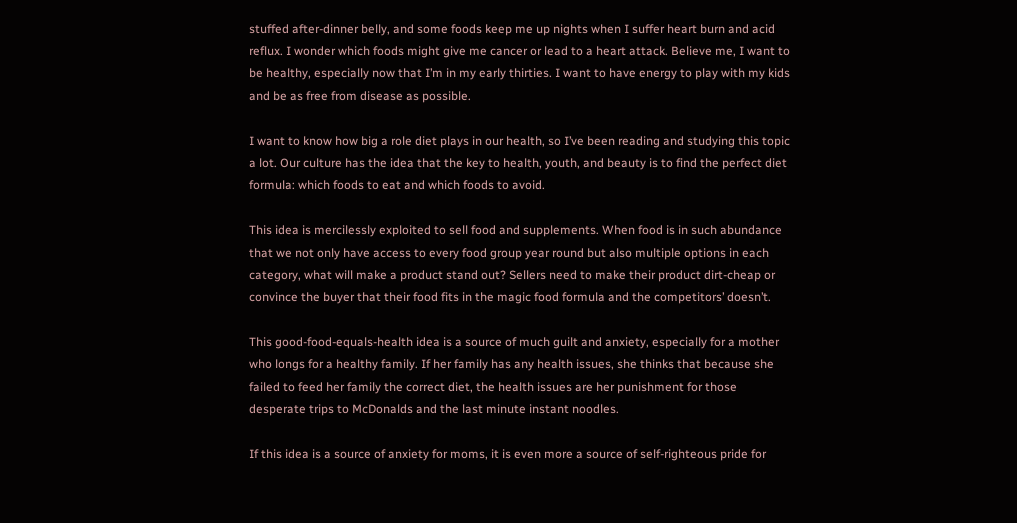stuffed after-dinner belly, and some foods keep me up nights when I suffer heart burn and acid reflux. I wonder which foods might give me cancer or lead to a heart attack. Believe me, I want to be healthy, especially now that I’m in my early thirties. I want to have energy to play with my kids and be as free from disease as possible.

I want to know how big a role diet plays in our health, so I’ve been reading and studying this topic a lot. Our culture has the idea that the key to health, youth, and beauty is to find the perfect diet formula: which foods to eat and which foods to avoid.

This idea is mercilessly exploited to sell food and supplements. When food is in such abundance that we not only have access to every food group year round but also multiple options in each category, what will make a product stand out? Sellers need to make their product dirt-cheap or convince the buyer that their food fits in the magic food formula and the competitors’ doesn’t.

This good-food-equals-health idea is a source of much guilt and anxiety, especially for a mother who longs for a healthy family. If her family has any health issues, she thinks that because she failed to feed her family the correct diet, the health issues are her punishment for those desperate trips to McDonalds and the last minute instant noodles.

If this idea is a source of anxiety for moms, it is even more a source of self-righteous pride for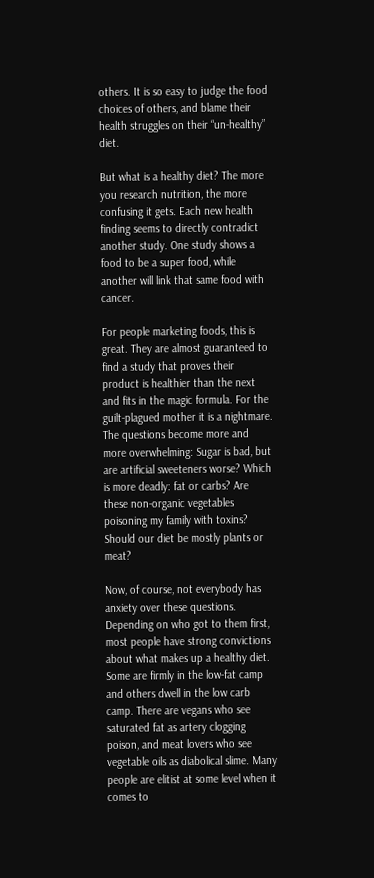others. It is so easy to judge the food choices of others, and blame their health struggles on their “un-healthy” diet.

But what is a healthy diet? The more you research nutrition, the more confusing it gets. Each new health finding seems to directly contradict another study. One study shows a food to be a super food, while another will link that same food with cancer.

For people marketing foods, this is great. They are almost guaranteed to find a study that proves their product is healthier than the next and fits in the magic formula. For the guilt-plagued mother it is a nightmare. The questions become more and more overwhelming: Sugar is bad, but are artificial sweeteners worse? Which is more deadly: fat or carbs? Are these non-organic vegetables poisoning my family with toxins? Should our diet be mostly plants or meat?

Now, of course, not everybody has anxiety over these questions. Depending on who got to them first, most people have strong convictions about what makes up a healthy diet. Some are firmly in the low-fat camp and others dwell in the low carb camp. There are vegans who see saturated fat as artery clogging poison, and meat lovers who see vegetable oils as diabolical slime. Many people are elitist at some level when it comes to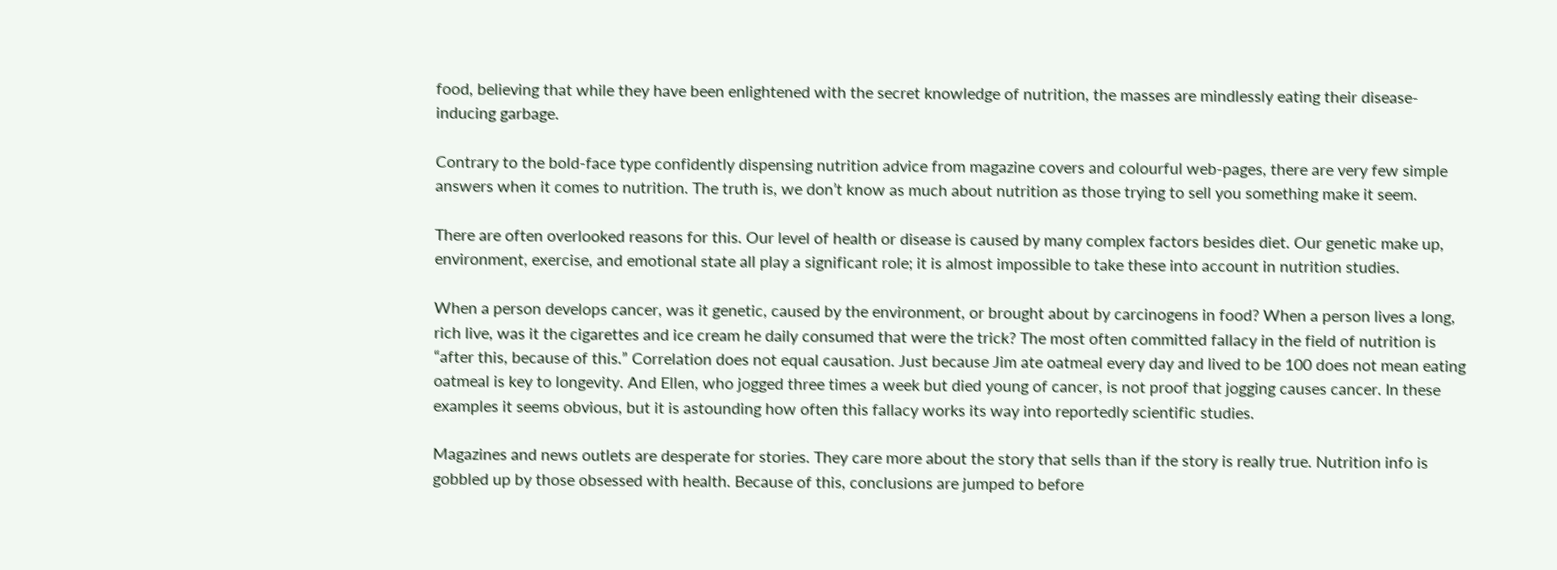food, believing that while they have been enlightened with the secret knowledge of nutrition, the masses are mindlessly eating their disease-inducing garbage.

Contrary to the bold-face type confidently dispensing nutrition advice from magazine covers and colourful web-pages, there are very few simple answers when it comes to nutrition. The truth is, we don’t know as much about nutrition as those trying to sell you something make it seem.

There are often overlooked reasons for this. Our level of health or disease is caused by many complex factors besides diet. Our genetic make up, environment, exercise, and emotional state all play a significant role; it is almost impossible to take these into account in nutrition studies.

When a person develops cancer, was it genetic, caused by the environment, or brought about by carcinogens in food? When a person lives a long, rich live, was it the cigarettes and ice cream he daily consumed that were the trick? The most often committed fallacy in the field of nutrition is “after this, because of this.” Correlation does not equal causation. Just because Jim ate oatmeal every day and lived to be 100 does not mean eating oatmeal is key to longevity. And Ellen, who jogged three times a week but died young of cancer, is not proof that jogging causes cancer. In these examples it seems obvious, but it is astounding how often this fallacy works its way into reportedly scientific studies.

Magazines and news outlets are desperate for stories. They care more about the story that sells than if the story is really true. Nutrition info is gobbled up by those obsessed with health. Because of this, conclusions are jumped to before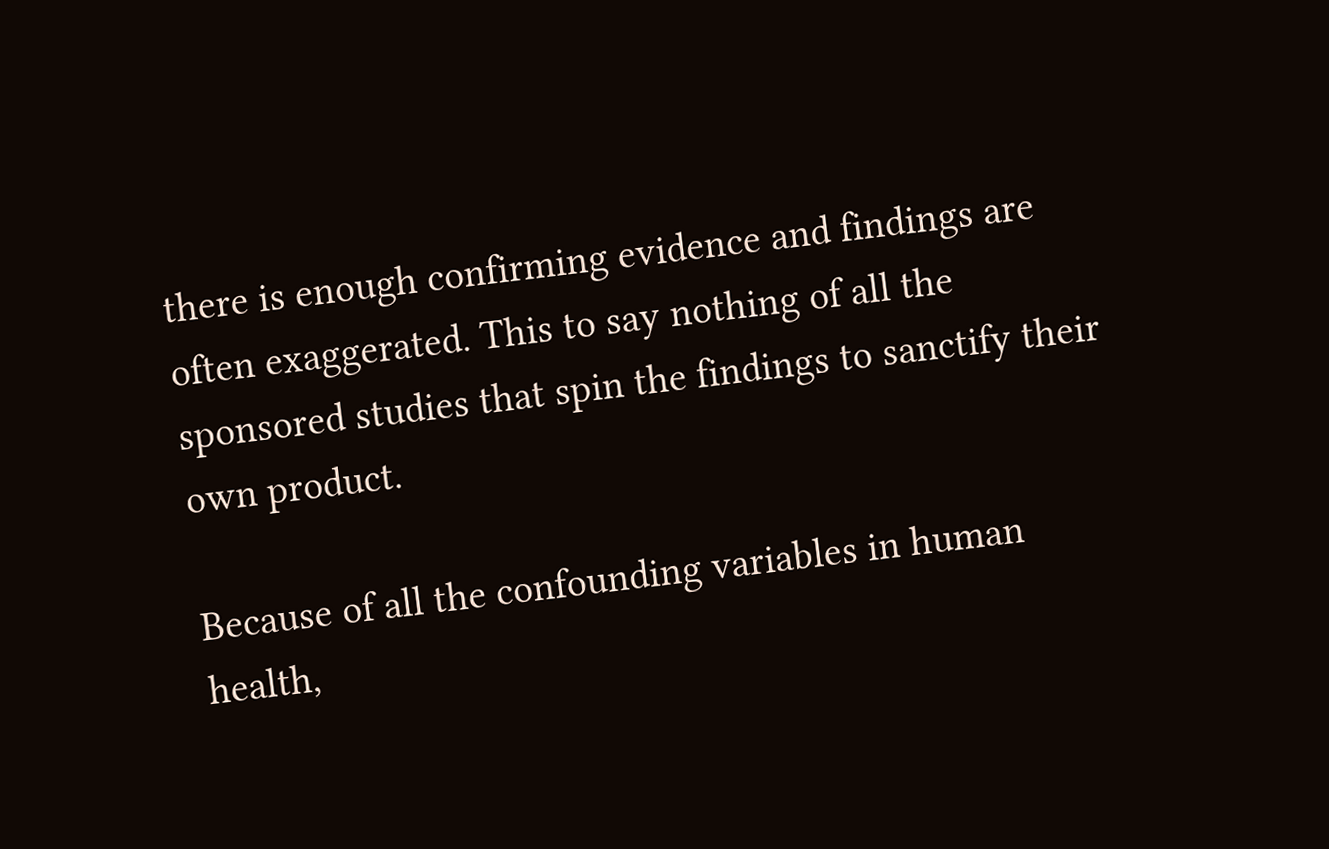there is enough confirming evidence and findings are often exaggerated. This to say nothing of all the sponsored studies that spin the findings to sanctify their own product.

Because of all the confounding variables in human health,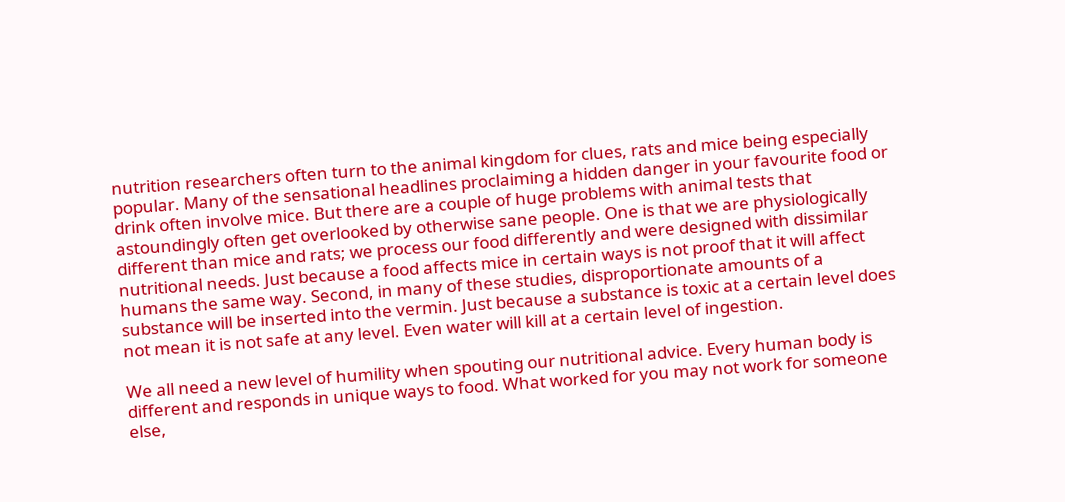nutrition researchers often turn to the animal kingdom for clues, rats and mice being especially popular. Many of the sensational headlines proclaiming a hidden danger in your favourite food or drink often involve mice. But there are a couple of huge problems with animal tests that astoundingly often get overlooked by otherwise sane people. One is that we are physiologically different than mice and rats; we process our food differently and were designed with dissimilar nutritional needs. Just because a food affects mice in certain ways is not proof that it will affect humans the same way. Second, in many of these studies, disproportionate amounts of a substance will be inserted into the vermin. Just because a substance is toxic at a certain level does not mean it is not safe at any level. Even water will kill at a certain level of ingestion.

We all need a new level of humility when spouting our nutritional advice. Every human body is different and responds in unique ways to food. What worked for you may not work for someone else,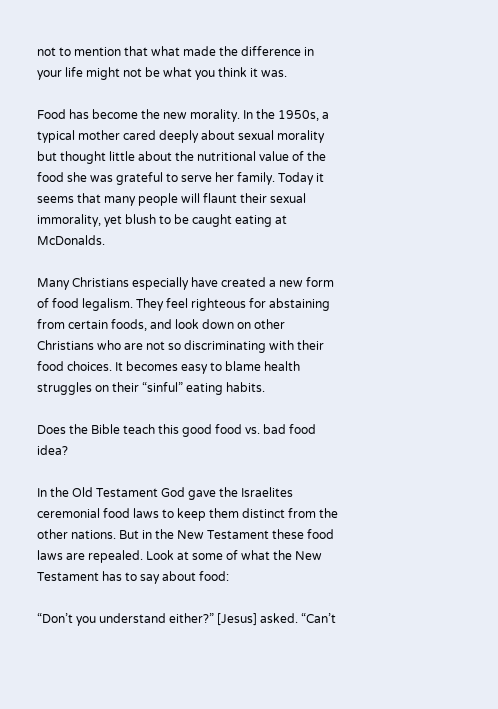not to mention that what made the difference in your life might not be what you think it was.

Food has become the new morality. In the 1950s, a typical mother cared deeply about sexual morality but thought little about the nutritional value of the food she was grateful to serve her family. Today it seems that many people will flaunt their sexual immorality, yet blush to be caught eating at McDonalds.

Many Christians especially have created a new form of food legalism. They feel righteous for abstaining from certain foods, and look down on other Christians who are not so discriminating with their food choices. It becomes easy to blame health struggles on their “sinful” eating habits.

Does the Bible teach this good food vs. bad food idea?

In the Old Testament God gave the Israelites ceremonial food laws to keep them distinct from the other nations. But in the New Testament these food laws are repealed. Look at some of what the New Testament has to say about food:

“Don’t you understand either?” [Jesus] asked. “Can’t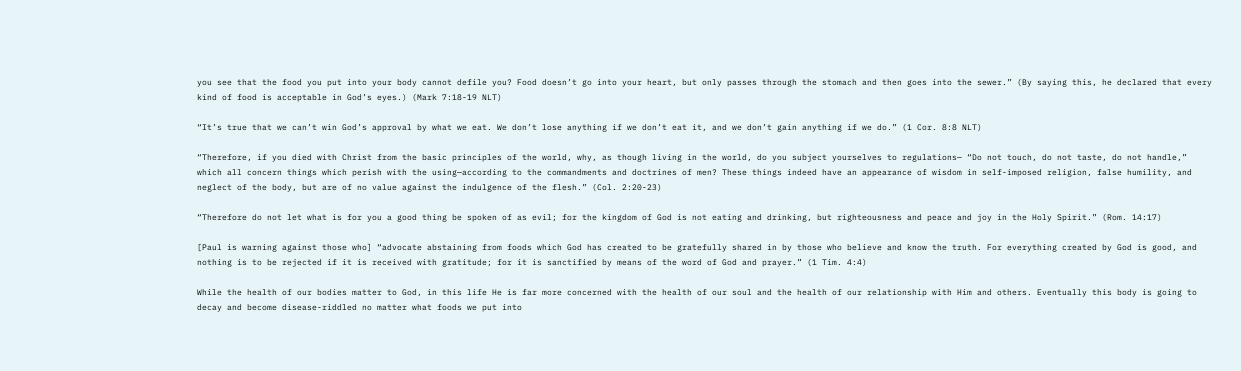you see that the food you put into your body cannot defile you? Food doesn’t go into your heart, but only passes through the stomach and then goes into the sewer.” (By saying this, he declared that every kind of food is acceptable in God’s eyes.) (Mark 7:18-19 NLT)

“It’s true that we can’t win God’s approval by what we eat. We don’t lose anything if we don’t eat it, and we don’t gain anything if we do.” (1 Cor. 8:8 NLT)

“Therefore, if you died with Christ from the basic principles of the world, why, as though living in the world, do you subject yourselves to regulations— “Do not touch, do not taste, do not handle,” which all concern things which perish with the using—according to the commandments and doctrines of men? These things indeed have an appearance of wisdom in self-imposed religion, false humility, and neglect of the body, but are of no value against the indulgence of the flesh.” (Col. 2:20-23)

“Therefore do not let what is for you a good thing be spoken of as evil; for the kingdom of God is not eating and drinking, but righteousness and peace and joy in the Holy Spirit.” (Rom. 14:17)

[Paul is warning against those who] “advocate abstaining from foods which God has created to be gratefully shared in by those who believe and know the truth. For everything created by God is good, and nothing is to be rejected if it is received with gratitude; for it is sanctified by means of the word of God and prayer.” (1 Tim. 4:4)

While the health of our bodies matter to God, in this life He is far more concerned with the health of our soul and the health of our relationship with Him and others. Eventually this body is going to decay and become disease-riddled no matter what foods we put into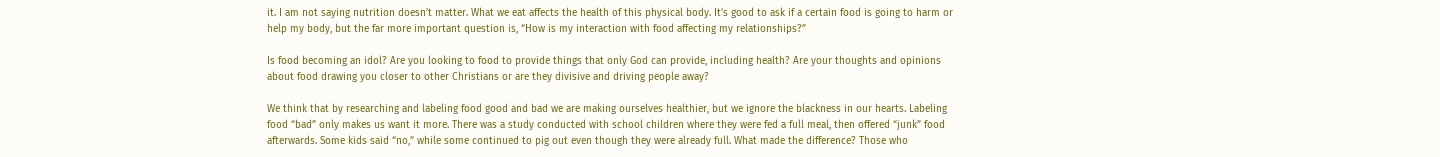it. I am not saying nutrition doesn’t matter. What we eat affects the health of this physical body. It’s good to ask if a certain food is going to harm or help my body, but the far more important question is, “How is my interaction with food affecting my relationships?”

Is food becoming an idol? Are you looking to food to provide things that only God can provide, including health? Are your thoughts and opinions about food drawing you closer to other Christians or are they divisive and driving people away?

We think that by researching and labeling food good and bad we are making ourselves healthier, but we ignore the blackness in our hearts. Labeling food “bad” only makes us want it more. There was a study conducted with school children where they were fed a full meal, then offered “junk” food afterwards. Some kids said “no,” while some continued to pig out even though they were already full. What made the difference? Those who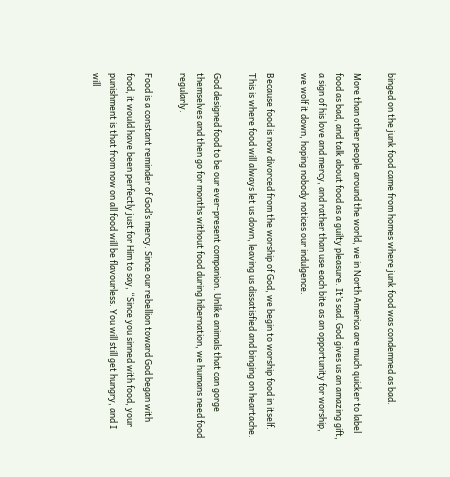binged on the junk food came from homes where junk food was condemned as bad.

More than other people around the world, we in North America are much quicker to label food as bad, and talk about food as a guilty pleasure. It’s sad. God gives us an amazing gift, a sign of his love and mercy, and rather than use each bite as an opportunity for worship, we wolf it down, hoping nobody notices our indulgence.

Because food is now divorced from the worship of God, we begin to worship food in itself. This is where food will always let us down, leaving us dissatisfied and binging on heartache.

God designed food to be our ever-present companion. Unlike animals that can gorge themselves and then go for months without food during hibernation, we humans need food regularly.

Food is a constant reminder of God’s mercy. Since our rebellion toward God began with food, it would have been perfectly just for Him to say, “Since you sinned with food, your punishment is that from now on all food will be flavourless. You will still get hungry, and I will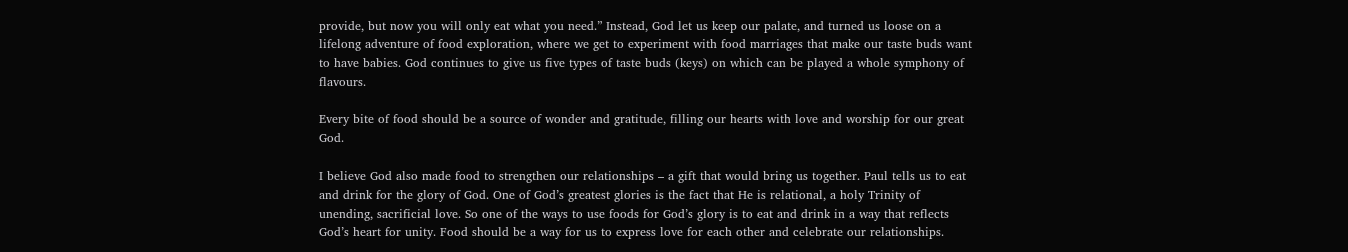provide, but now you will only eat what you need.” Instead, God let us keep our palate, and turned us loose on a lifelong adventure of food exploration, where we get to experiment with food marriages that make our taste buds want to have babies. God continues to give us five types of taste buds (keys) on which can be played a whole symphony of flavours.

Every bite of food should be a source of wonder and gratitude, filling our hearts with love and worship for our great God.

I believe God also made food to strengthen our relationships – a gift that would bring us together. Paul tells us to eat and drink for the glory of God. One of God’s greatest glories is the fact that He is relational, a holy Trinity of unending, sacrificial love. So one of the ways to use foods for God’s glory is to eat and drink in a way that reflects God’s heart for unity. Food should be a way for us to express love for each other and celebrate our relationships.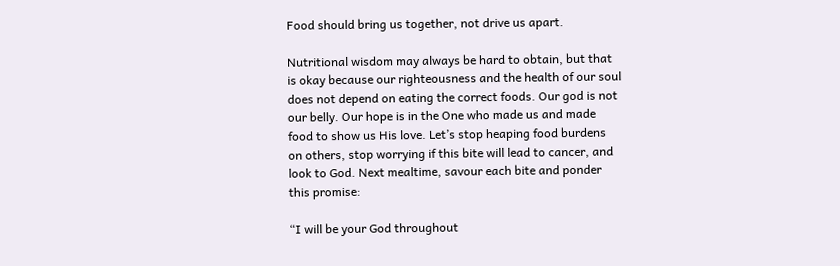Food should bring us together, not drive us apart.

Nutritional wisdom may always be hard to obtain, but that is okay because our righteousness and the health of our soul does not depend on eating the correct foods. Our god is not our belly. Our hope is in the One who made us and made food to show us His love. Let’s stop heaping food burdens on others, stop worrying if this bite will lead to cancer, and look to God. Next mealtime, savour each bite and ponder this promise:

“I will be your God throughout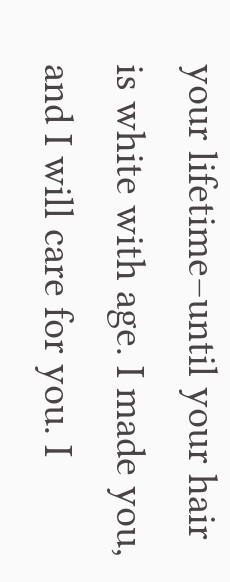your lifetime–until your hair is white with age. I made you, and I will care for you. I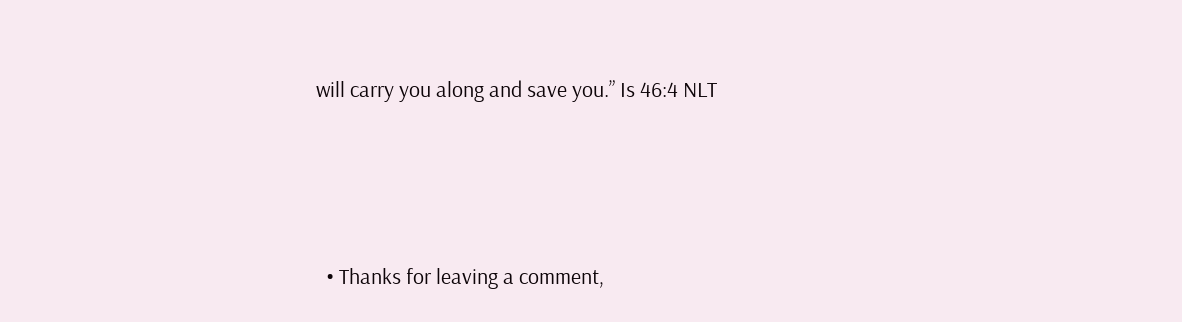will carry you along and save you.” Is 46:4 NLT




  • Thanks for leaving a comment,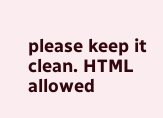please keep it clean. HTML allowed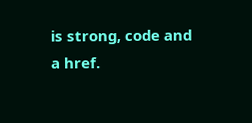is strong, code and a href.